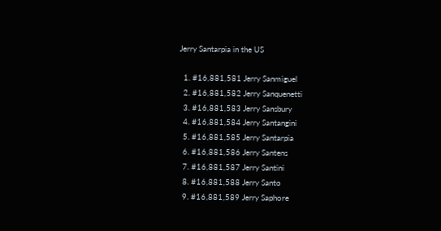Jerry Santarpia in the US

  1. #16,881,581 Jerry Sanmiguel
  2. #16,881,582 Jerry Sanquenetti
  3. #16,881,583 Jerry Sansbury
  4. #16,881,584 Jerry Santangini
  5. #16,881,585 Jerry Santarpia
  6. #16,881,586 Jerry Santens
  7. #16,881,587 Jerry Santini
  8. #16,881,588 Jerry Santo
  9. #16,881,589 Jerry Saphore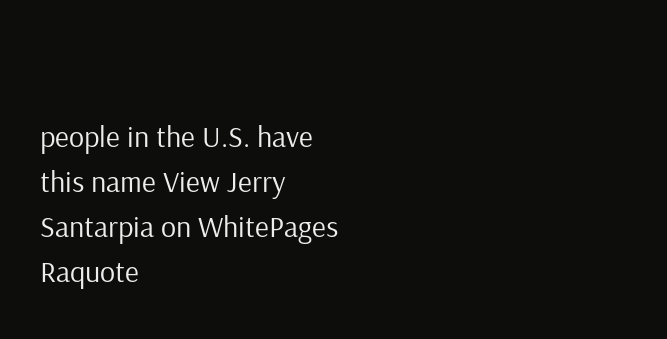people in the U.S. have this name View Jerry Santarpia on WhitePages Raquote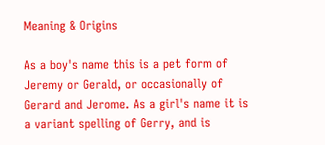Meaning & Origins

As a boy's name this is a pet form of Jeremy or Gerald, or occasionally of Gerard and Jerome. As a girl's name it is a variant spelling of Gerry, and is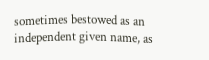sometimes bestowed as an independent given name, as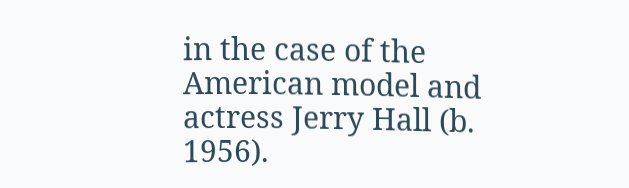in the case of the American model and actress Jerry Hall (b. 1956).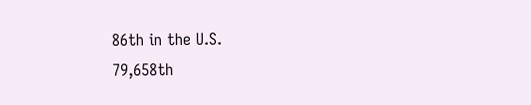86th in the U.S.
79,658th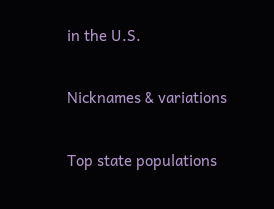in the U.S.

Nicknames & variations

Top state populations